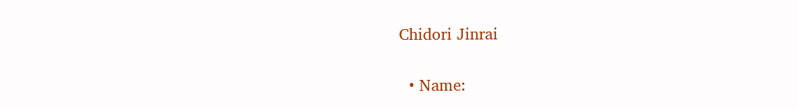Chidori Jinrai

  • Name: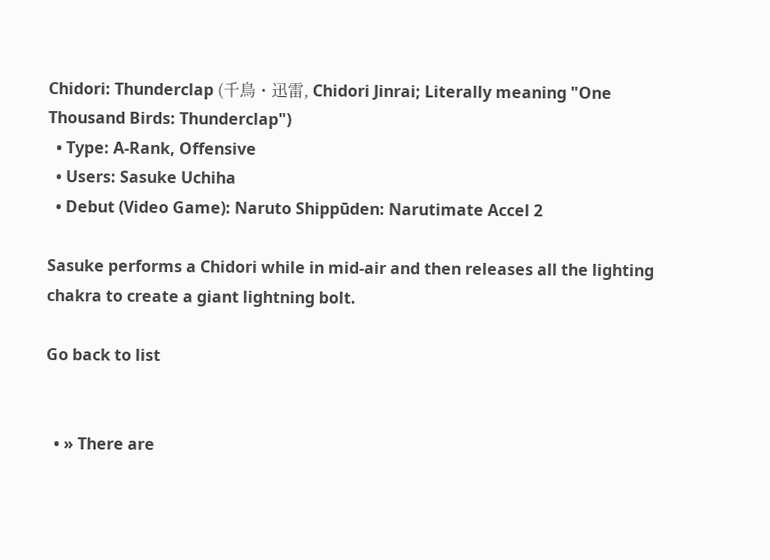Chidori: Thunderclap (千鳥・迅雷, Chidori Jinrai; Literally meaning "One Thousand Birds: Thunderclap")
  • Type: A-Rank, Offensive
  • Users: Sasuke Uchiha
  • Debut (Video Game): Naruto Shippūden: Narutimate Accel 2

Sasuke performs a Chidori while in mid-air and then releases all the lighting chakra to create a giant lightning bolt.

Go back to list


  • » There are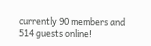currently 90 members and 514 guests online!